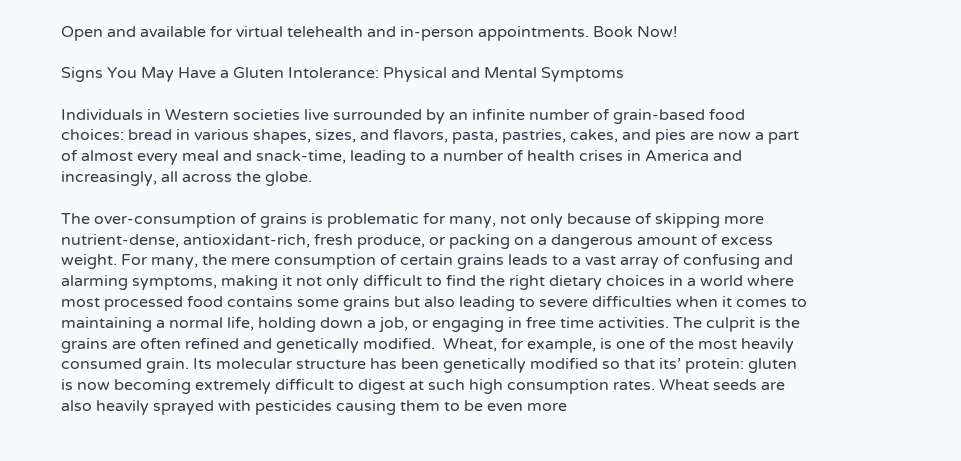Open and available for virtual telehealth and in-person appointments. Book Now!

Signs You May Have a Gluten Intolerance: Physical and Mental Symptoms

Individuals in Western societies live surrounded by an infinite number of grain-based food choices: bread in various shapes, sizes, and flavors, pasta, pastries, cakes, and pies are now a part of almost every meal and snack-time, leading to a number of health crises in America and increasingly, all across the globe.

The over-consumption of grains is problematic for many, not only because of skipping more nutrient-dense, antioxidant-rich, fresh produce, or packing on a dangerous amount of excess weight. For many, the mere consumption of certain grains leads to a vast array of confusing and alarming symptoms, making it not only difficult to find the right dietary choices in a world where most processed food contains some grains but also leading to severe difficulties when it comes to maintaining a normal life, holding down a job, or engaging in free time activities. The culprit is the grains are often refined and genetically modified.  Wheat, for example, is one of the most heavily consumed grain. Its molecular structure has been genetically modified so that its’ protein: gluten is now becoming extremely difficult to digest at such high consumption rates. Wheat seeds are also heavily sprayed with pesticides causing them to be even more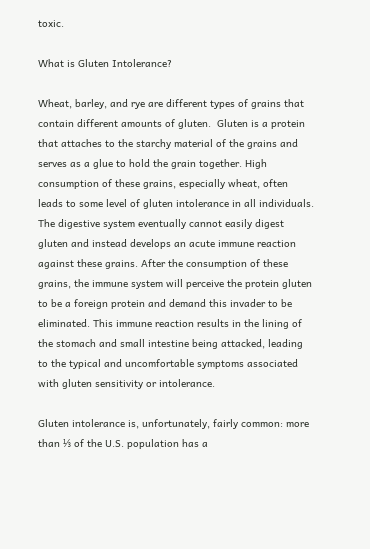toxic.

What is Gluten Intolerance?

Wheat, barley, and rye are different types of grains that contain different amounts of gluten.  Gluten is a protein that attaches to the starchy material of the grains and serves as a glue to hold the grain together. High consumption of these grains, especially wheat, often leads to some level of gluten intolerance in all individuals.  The digestive system eventually cannot easily digest gluten and instead develops an acute immune reaction against these grains. After the consumption of these grains, the immune system will perceive the protein gluten to be a foreign protein and demand this invader to be eliminated. This immune reaction results in the lining of the stomach and small intestine being attacked, leading to the typical and uncomfortable symptoms associated with gluten sensitivity or intolerance.

Gluten intolerance is, unfortunately, fairly common: more than ⅓ of the U.S. population has a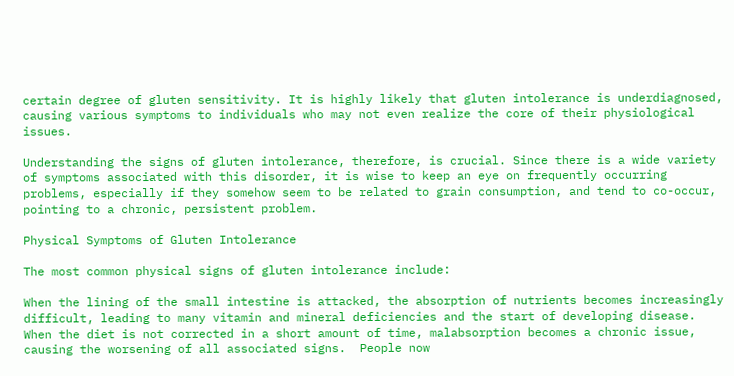certain degree of gluten sensitivity. It is highly likely that gluten intolerance is underdiagnosed, causing various symptoms to individuals who may not even realize the core of their physiological issues.

Understanding the signs of gluten intolerance, therefore, is crucial. Since there is a wide variety of symptoms associated with this disorder, it is wise to keep an eye on frequently occurring problems, especially if they somehow seem to be related to grain consumption, and tend to co-occur, pointing to a chronic, persistent problem.

Physical Symptoms of Gluten Intolerance

The most common physical signs of gluten intolerance include:

When the lining of the small intestine is attacked, the absorption of nutrients becomes increasingly difficult, leading to many vitamin and mineral deficiencies and the start of developing disease. When the diet is not corrected in a short amount of time, malabsorption becomes a chronic issue, causing the worsening of all associated signs.  People now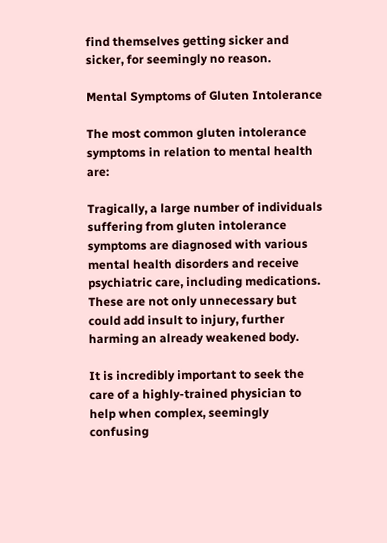find themselves getting sicker and sicker, for seemingly no reason.

Mental Symptoms of Gluten Intolerance

The most common gluten intolerance symptoms in relation to mental health are:

Tragically, a large number of individuals suffering from gluten intolerance symptoms are diagnosed with various mental health disorders and receive psychiatric care, including medications. These are not only unnecessary but could add insult to injury, further harming an already weakened body.

It is incredibly important to seek the care of a highly-trained physician to help when complex, seemingly confusing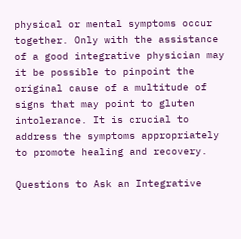physical or mental symptoms occur together. Only with the assistance of a good integrative physician may it be possible to pinpoint the original cause of a multitude of signs that may point to gluten intolerance. It is crucial to address the symptoms appropriately to promote healing and recovery.

Questions to Ask an Integrative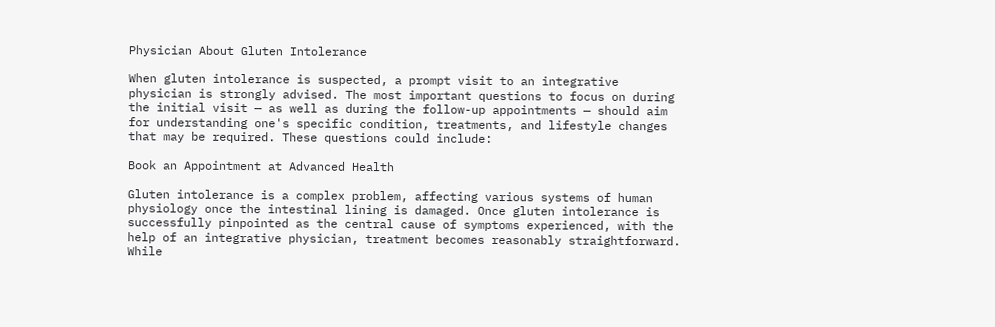Physician About Gluten Intolerance

When gluten intolerance is suspected, a prompt visit to an integrative physician is strongly advised. The most important questions to focus on during the initial visit — as well as during the follow-up appointments — should aim for understanding one's specific condition, treatments, and lifestyle changes that may be required. These questions could include:

Book an Appointment at Advanced Health

Gluten intolerance is a complex problem, affecting various systems of human physiology once the intestinal lining is damaged. Once gluten intolerance is successfully pinpointed as the central cause of symptoms experienced, with the help of an integrative physician, treatment becomes reasonably straightforward. While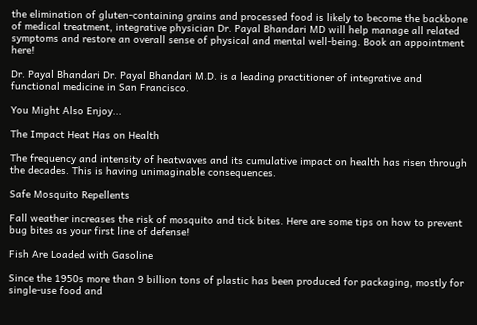the elimination of gluten-containing grains and processed food is likely to become the backbone of medical treatment, integrative physician Dr. Payal Bhandari MD will help manage all related symptoms and restore an overall sense of physical and mental well-being. Book an appointment here!

Dr. Payal Bhandari Dr. Payal Bhandari M.D. is a leading practitioner of integrative and functional medicine in San Francisco.

You Might Also Enjoy...

The Impact Heat Has on Health

The frequency and intensity of heatwaves and its cumulative impact on health has risen through the decades. This is having unimaginable consequences.

Safe Mosquito Repellents

Fall weather increases the risk of mosquito and tick bites. Here are some tips on how to prevent bug bites as your first line of defense!

Fish Are Loaded with Gasoline

Since the 1950s more than 9 billion tons of plastic has been produced for packaging, mostly for single-use food and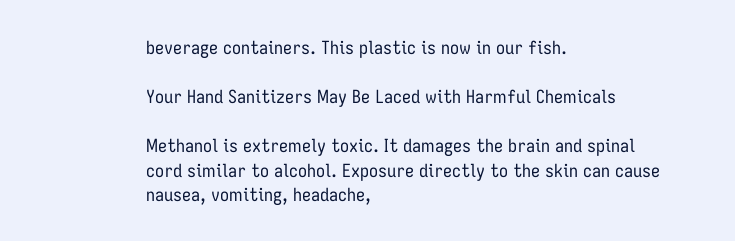beverage containers. This plastic is now in our fish.

Your Hand Sanitizers May Be Laced with Harmful Chemicals

Methanol is extremely toxic. It damages the brain and spinal cord similar to alcohol. Exposure directly to the skin can cause nausea, vomiting, headache,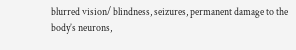blurred vision/ blindness, seizures, permanent damage to the body’s neurons,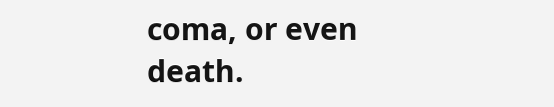coma, or even death.